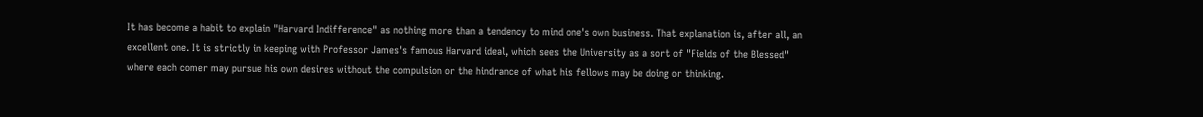It has become a habit to explain "Harvard Indifference" as nothing more than a tendency to mind one's own business. That explanation is, after all, an excellent one. It is strictly in keeping with Professor James's famous Harvard ideal, which sees the University as a sort of "Fields of the Blessed" where each comer may pursue his own desires without the compulsion or the hindrance of what his fellows may be doing or thinking.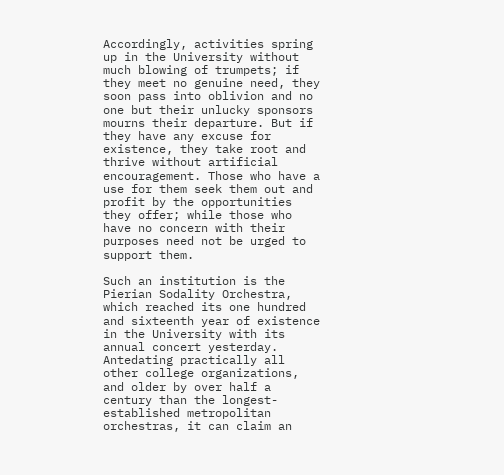Accordingly, activities spring up in the University without much blowing of trumpets; if they meet no genuine need, they soon pass into oblivion and no one but their unlucky sponsors mourns their departure. But if they have any excuse for existence, they take root and thrive without artificial encouragement. Those who have a use for them seek them out and profit by the opportunities they offer; while those who have no concern with their purposes need not be urged to support them.

Such an institution is the Pierian Sodality Orchestra, which reached its one hundred and sixteenth year of existence in the University with its annual concert yesterday. Antedating practically all other college organizations, and older by over half a century than the longest-established metropolitan orchestras, it can claim an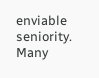enviable seniority. Many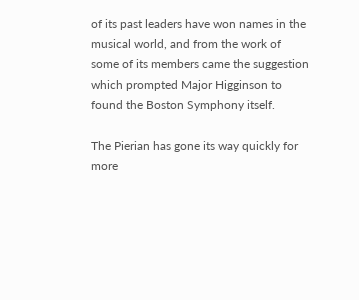of its past leaders have won names in the musical world, and from the work of some of its members came the suggestion which prompted Major Higginson to found the Boston Symphony itself.

The Pierian has gone its way quickly for more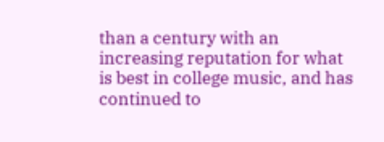than a century with an increasing reputation for what is best in college music, and has continued to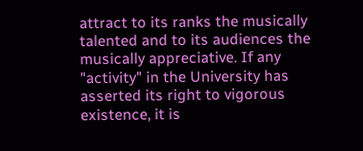attract to its ranks the musically talented and to its audiences the musically appreciative. If any "activity" in the University has asserted its right to vigorous existence, it is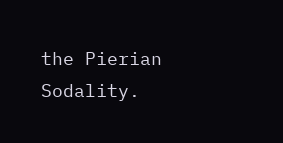the Pierian Sodality.